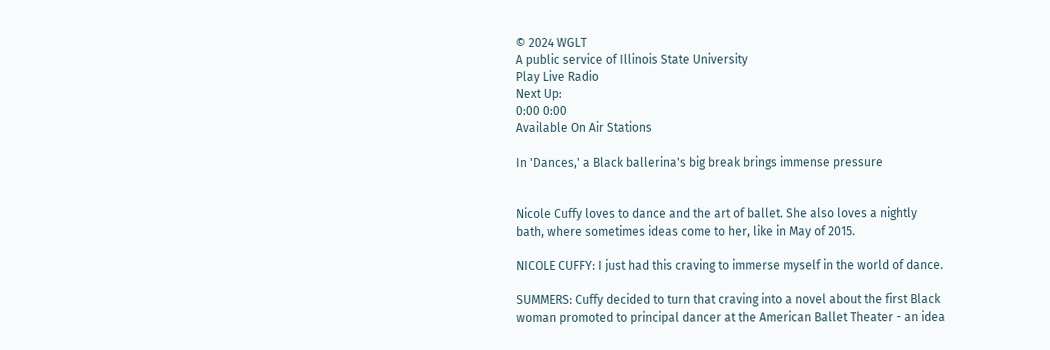© 2024 WGLT
A public service of Illinois State University
Play Live Radio
Next Up:
0:00 0:00
Available On Air Stations

In 'Dances,' a Black ballerina's big break brings immense pressure


Nicole Cuffy loves to dance and the art of ballet. She also loves a nightly bath, where sometimes ideas come to her, like in May of 2015.

NICOLE CUFFY: I just had this craving to immerse myself in the world of dance.

SUMMERS: Cuffy decided to turn that craving into a novel about the first Black woman promoted to principal dancer at the American Ballet Theater - an idea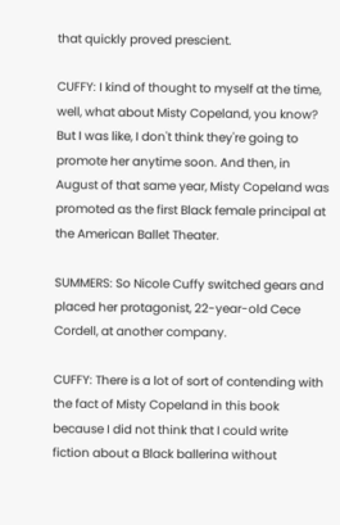that quickly proved prescient.

CUFFY: I kind of thought to myself at the time, well, what about Misty Copeland, you know? But I was like, I don't think they're going to promote her anytime soon. And then, in August of that same year, Misty Copeland was promoted as the first Black female principal at the American Ballet Theater.

SUMMERS: So Nicole Cuffy switched gears and placed her protagonist, 22-year-old Cece Cordell, at another company.

CUFFY: There is a lot of sort of contending with the fact of Misty Copeland in this book because I did not think that I could write fiction about a Black ballerina without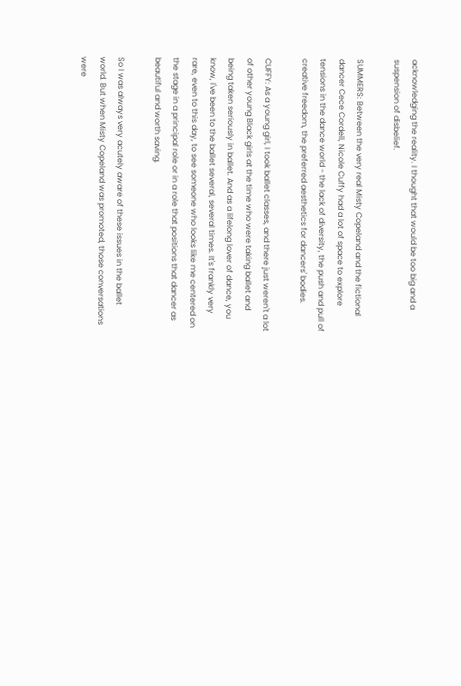acknowledging the reality. I thought that would be too big and a suspension of disbelief.

SUMMERS: Between the very real Misty Copeland and the fictional dancer Cece Cordell, Nicole Cuffy had a lot of space to explore tensions in the dance world - the lack of diversity, the push and pull of creative freedom, the preferred aesthetics for dancers' bodies.

CUFFY: As a young girl, I took ballet classes, and there just weren't a lot of other young Black girls at the time who were taking ballet and being taken seriously in ballet. And as a lifelong lover of dance, you know, I've been to the ballet several, several times. It's frankly very rare, even to this day, to see someone who looks like me centered on the stage in a principal role or in a role that positions that dancer as beautiful and worth saving.

So I was always very acutely aware of these issues in the ballet world. But when Misty Copeland was promoted, those conversations were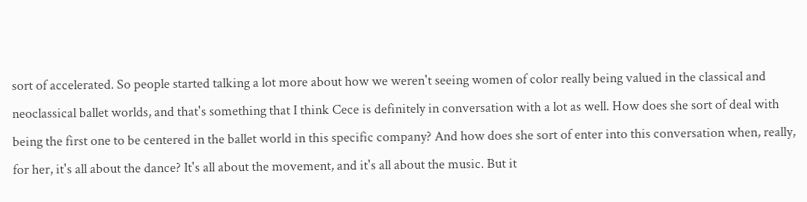sort of accelerated. So people started talking a lot more about how we weren't seeing women of color really being valued in the classical and neoclassical ballet worlds, and that's something that I think Cece is definitely in conversation with a lot as well. How does she sort of deal with being the first one to be centered in the ballet world in this specific company? And how does she sort of enter into this conversation when, really, for her, it's all about the dance? It's all about the movement, and it's all about the music. But it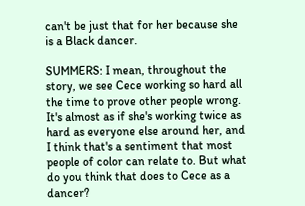can't be just that for her because she is a Black dancer.

SUMMERS: I mean, throughout the story, we see Cece working so hard all the time to prove other people wrong. It's almost as if she's working twice as hard as everyone else around her, and I think that's a sentiment that most people of color can relate to. But what do you think that does to Cece as a dancer?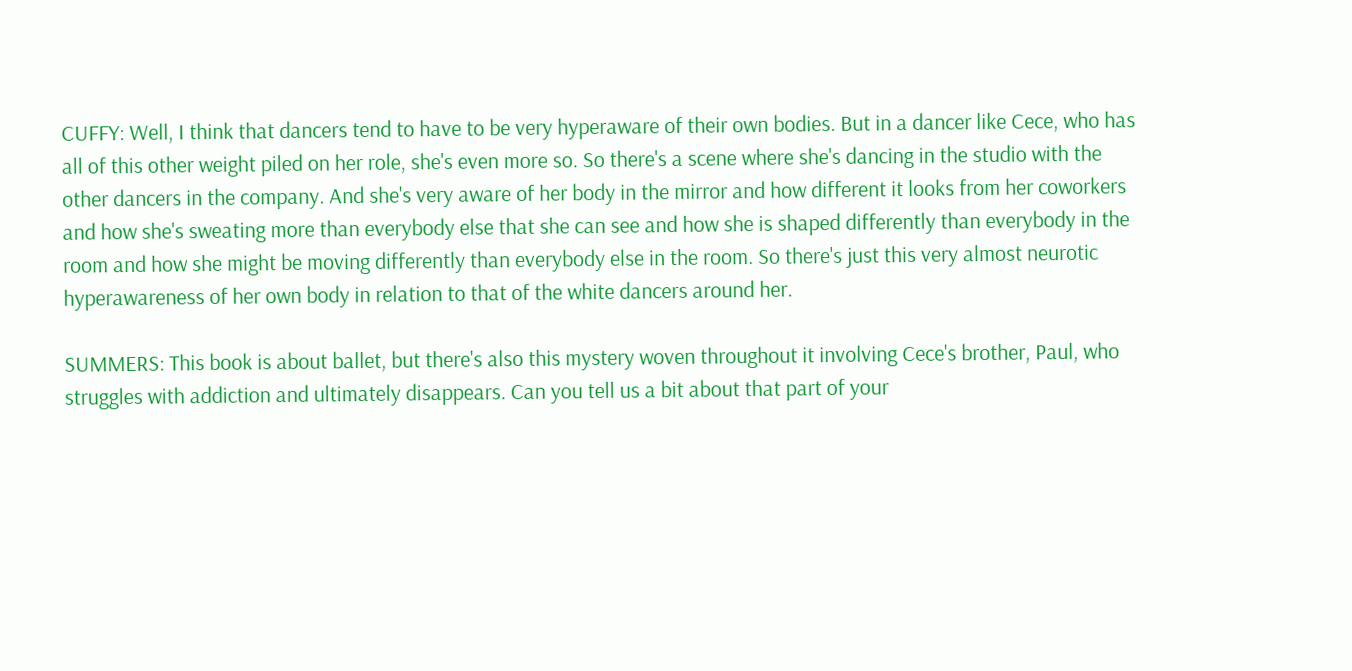CUFFY: Well, I think that dancers tend to have to be very hyperaware of their own bodies. But in a dancer like Cece, who has all of this other weight piled on her role, she's even more so. So there's a scene where she's dancing in the studio with the other dancers in the company. And she's very aware of her body in the mirror and how different it looks from her coworkers and how she's sweating more than everybody else that she can see and how she is shaped differently than everybody in the room and how she might be moving differently than everybody else in the room. So there's just this very almost neurotic hyperawareness of her own body in relation to that of the white dancers around her.

SUMMERS: This book is about ballet, but there's also this mystery woven throughout it involving Cece's brother, Paul, who struggles with addiction and ultimately disappears. Can you tell us a bit about that part of your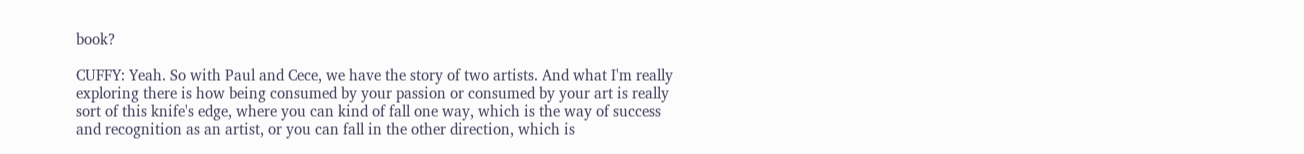book?

CUFFY: Yeah. So with Paul and Cece, we have the story of two artists. And what I'm really exploring there is how being consumed by your passion or consumed by your art is really sort of this knife's edge, where you can kind of fall one way, which is the way of success and recognition as an artist, or you can fall in the other direction, which is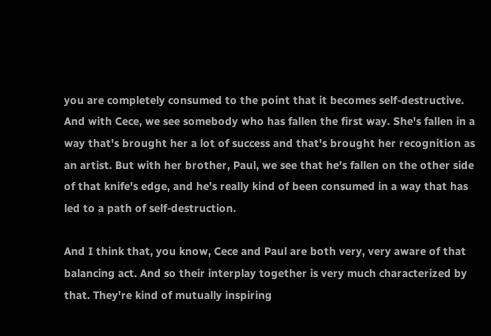you are completely consumed to the point that it becomes self-destructive. And with Cece, we see somebody who has fallen the first way. She's fallen in a way that's brought her a lot of success and that's brought her recognition as an artist. But with her brother, Paul, we see that he's fallen on the other side of that knife's edge, and he's really kind of been consumed in a way that has led to a path of self-destruction.

And I think that, you know, Cece and Paul are both very, very aware of that balancing act. And so their interplay together is very much characterized by that. They're kind of mutually inspiring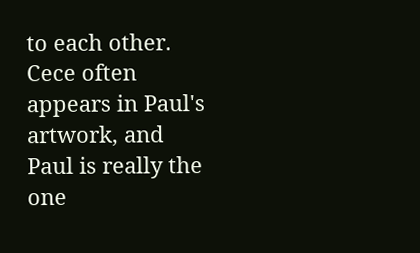to each other. Cece often appears in Paul's artwork, and Paul is really the one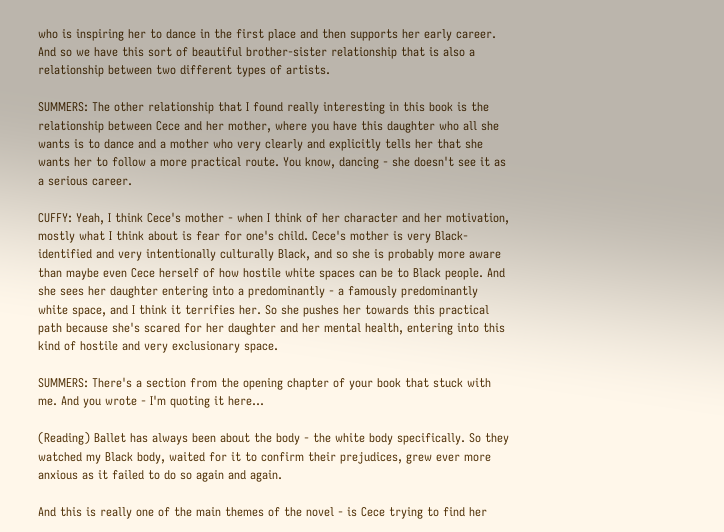who is inspiring her to dance in the first place and then supports her early career. And so we have this sort of beautiful brother-sister relationship that is also a relationship between two different types of artists.

SUMMERS: The other relationship that I found really interesting in this book is the relationship between Cece and her mother, where you have this daughter who all she wants is to dance and a mother who very clearly and explicitly tells her that she wants her to follow a more practical route. You know, dancing - she doesn't see it as a serious career.

CUFFY: Yeah, I think Cece's mother - when I think of her character and her motivation, mostly what I think about is fear for one's child. Cece's mother is very Black-identified and very intentionally culturally Black, and so she is probably more aware than maybe even Cece herself of how hostile white spaces can be to Black people. And she sees her daughter entering into a predominantly - a famously predominantly white space, and I think it terrifies her. So she pushes her towards this practical path because she's scared for her daughter and her mental health, entering into this kind of hostile and very exclusionary space.

SUMMERS: There's a section from the opening chapter of your book that stuck with me. And you wrote - I'm quoting it here...

(Reading) Ballet has always been about the body - the white body specifically. So they watched my Black body, waited for it to confirm their prejudices, grew ever more anxious as it failed to do so again and again.

And this is really one of the main themes of the novel - is Cece trying to find her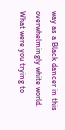way as a Black dancer in this overwhelmingly white world. What were you trying to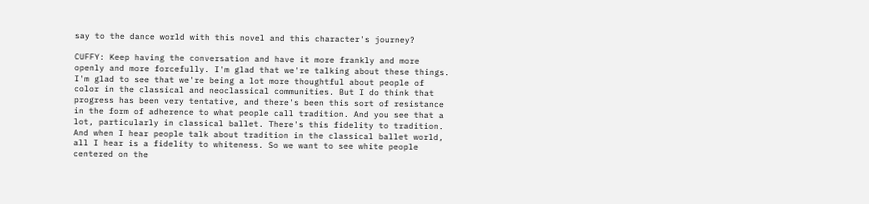say to the dance world with this novel and this character's journey?

CUFFY: Keep having the conversation and have it more frankly and more openly and more forcefully. I'm glad that we're talking about these things. I'm glad to see that we're being a lot more thoughtful about people of color in the classical and neoclassical communities. But I do think that progress has been very tentative, and there's been this sort of resistance in the form of adherence to what people call tradition. And you see that a lot, particularly in classical ballet. There's this fidelity to tradition. And when I hear people talk about tradition in the classical ballet world, all I hear is a fidelity to whiteness. So we want to see white people centered on the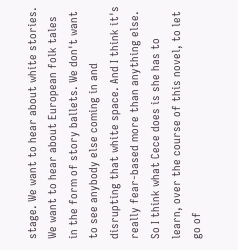stage. We want to hear about white stories. We want to hear about European folk tales in the form of story ballets. We don't want to see anybody else coming in and disrupting that white space. And I think it's really fear-based more than anything else. So I think what Cece does is she has to learn, over the course of this novel, to let go of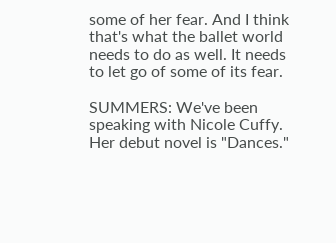some of her fear. And I think that's what the ballet world needs to do as well. It needs to let go of some of its fear.

SUMMERS: We've been speaking with Nicole Cuffy. Her debut novel is "Dances."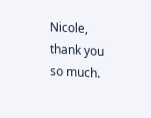Nicole, thank you so much.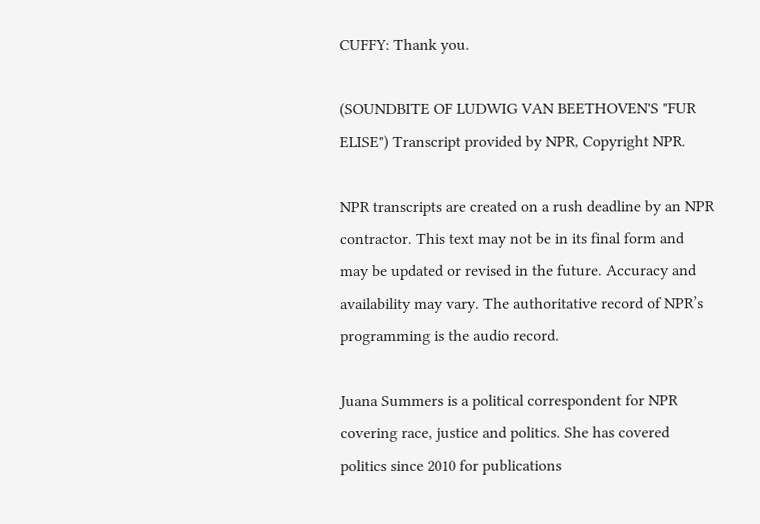CUFFY: Thank you.

(SOUNDBITE OF LUDWIG VAN BEETHOVEN'S "FUR ELISE") Transcript provided by NPR, Copyright NPR.

NPR transcripts are created on a rush deadline by an NPR contractor. This text may not be in its final form and may be updated or revised in the future. Accuracy and availability may vary. The authoritative record of NPR’s programming is the audio record.

Juana Summers is a political correspondent for NPR covering race, justice and politics. She has covered politics since 2010 for publications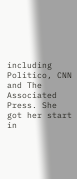including Politico, CNN and The Associated Press. She got her start in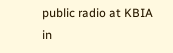public radio at KBIA in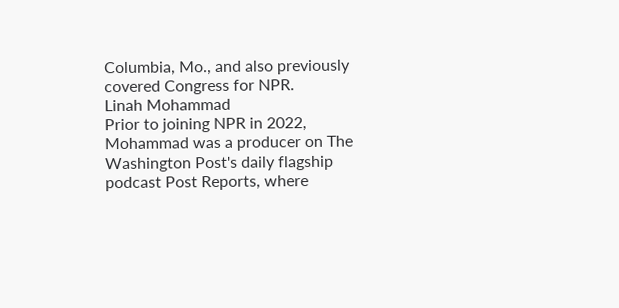Columbia, Mo., and also previously covered Congress for NPR.
Linah Mohammad
Prior to joining NPR in 2022, Mohammad was a producer on The Washington Post's daily flagship podcast Post Reports, where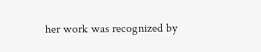her work was recognized by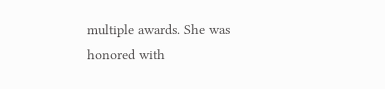multiple awards. She was honored with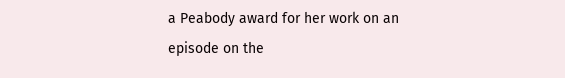a Peabody award for her work on an episode on the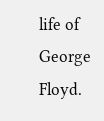life of George Floyd.